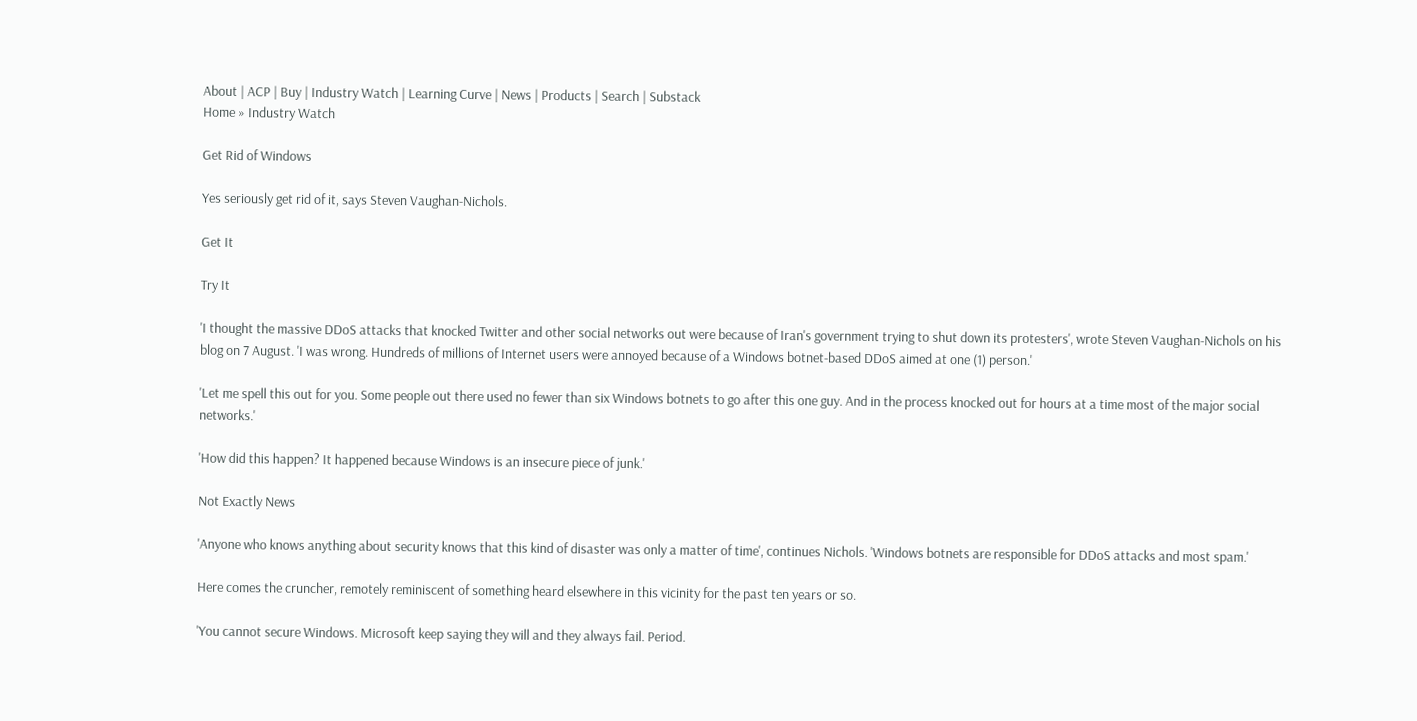About | ACP | Buy | Industry Watch | Learning Curve | News | Products | Search | Substack
Home » Industry Watch

Get Rid of Windows

Yes seriously get rid of it, says Steven Vaughan-Nichols.

Get It

Try It

'I thought the massive DDoS attacks that knocked Twitter and other social networks out were because of Iran's government trying to shut down its protesters', wrote Steven Vaughan-Nichols on his blog on 7 August. 'I was wrong. Hundreds of millions of Internet users were annoyed because of a Windows botnet-based DDoS aimed at one (1) person.'

'Let me spell this out for you. Some people out there used no fewer than six Windows botnets to go after this one guy. And in the process knocked out for hours at a time most of the major social networks.'

'How did this happen? It happened because Windows is an insecure piece of junk.'

Not Exactly News

'Anyone who knows anything about security knows that this kind of disaster was only a matter of time', continues Nichols. 'Windows botnets are responsible for DDoS attacks and most spam.'

Here comes the cruncher, remotely reminiscent of something heard elsewhere in this vicinity for the past ten years or so.

'You cannot secure Windows. Microsoft keep saying they will and they always fail. Period.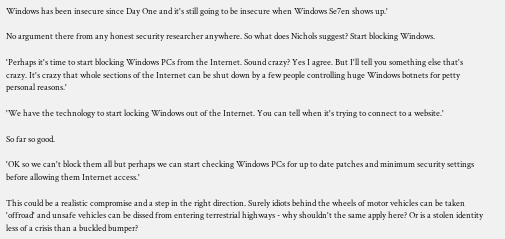Windows has been insecure since Day One and it's still going to be insecure when Windows Se7en shows up.'

No argument there from any honest security researcher anywhere. So what does Nichols suggest? Start blocking Windows.

'Perhaps it's time to start blocking Windows PCs from the Internet. Sound crazy? Yes I agree. But I'll tell you something else that's crazy. It's crazy that whole sections of the Internet can be shut down by a few people controlling huge Windows botnets for petty personal reasons.'

'We have the technology to start locking Windows out of the Internet. You can tell when it's trying to connect to a website.'

So far so good.

'OK so we can't block them all but perhaps we can start checking Windows PCs for up to date patches and minimum security settings before allowing them Internet access.'

This could be a realistic compromise and a step in the right direction. Surely idiots behind the wheels of motor vehicles can be taken 'offroad' and unsafe vehicles can be dissed from entering terrestrial highways - why shouldn't the same apply here? Or is a stolen identity less of a crisis than a buckled bumper?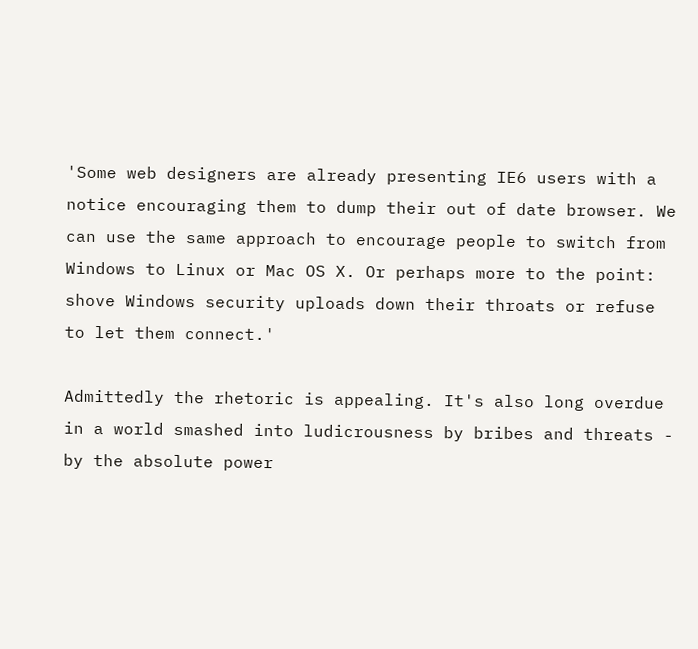'Some web designers are already presenting IE6 users with a notice encouraging them to dump their out of date browser. We can use the same approach to encourage people to switch from Windows to Linux or Mac OS X. Or perhaps more to the point: shove Windows security uploads down their throats or refuse to let them connect.'

Admittedly the rhetoric is appealing. It's also long overdue in a world smashed into ludicrousness by bribes and threats - by the absolute power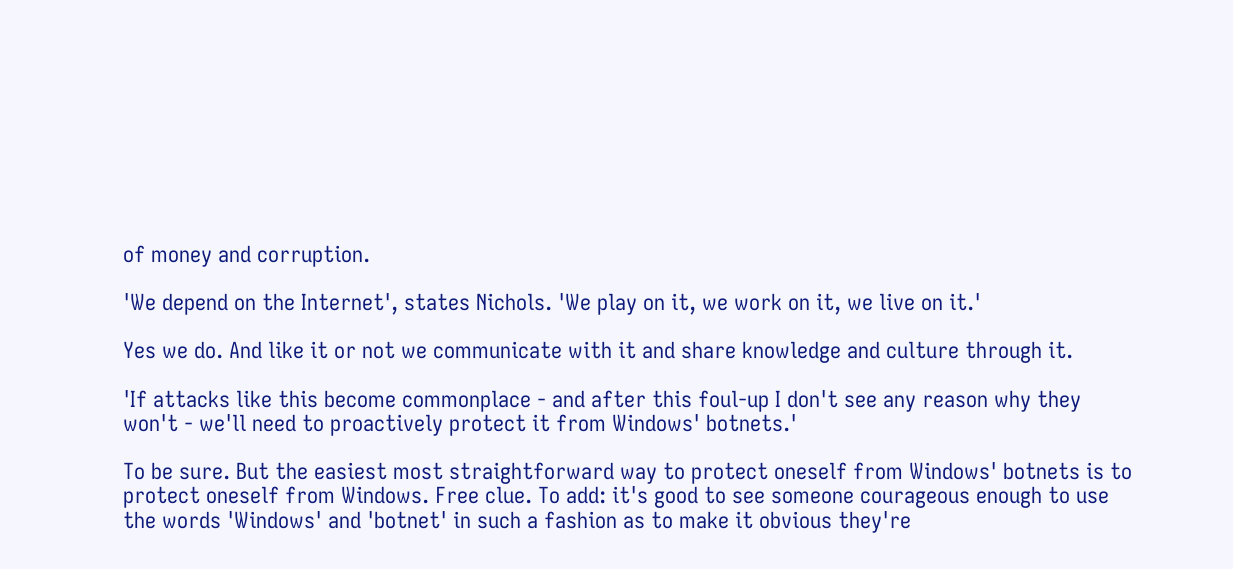of money and corruption.

'We depend on the Internet', states Nichols. 'We play on it, we work on it, we live on it.'

Yes we do. And like it or not we communicate with it and share knowledge and culture through it.

'If attacks like this become commonplace - and after this foul-up I don't see any reason why they won't - we'll need to proactively protect it from Windows' botnets.'

To be sure. But the easiest most straightforward way to protect oneself from Windows' botnets is to protect oneself from Windows. Free clue. To add: it's good to see someone courageous enough to use the words 'Windows' and 'botnet' in such a fashion as to make it obvious they're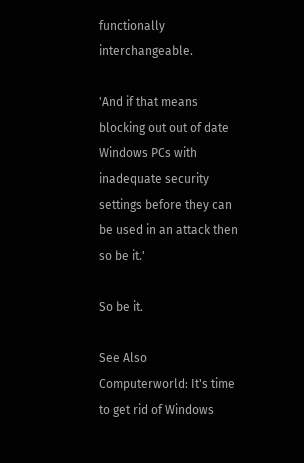functionally interchangeable.

'And if that means blocking out out of date Windows PCs with inadequate security settings before they can be used in an attack then so be it.'

So be it.

See Also
Computerworld: It's time to get rid of Windows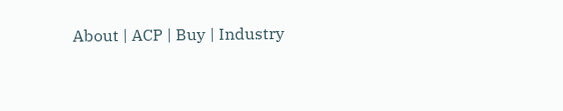About | ACP | Buy | Industry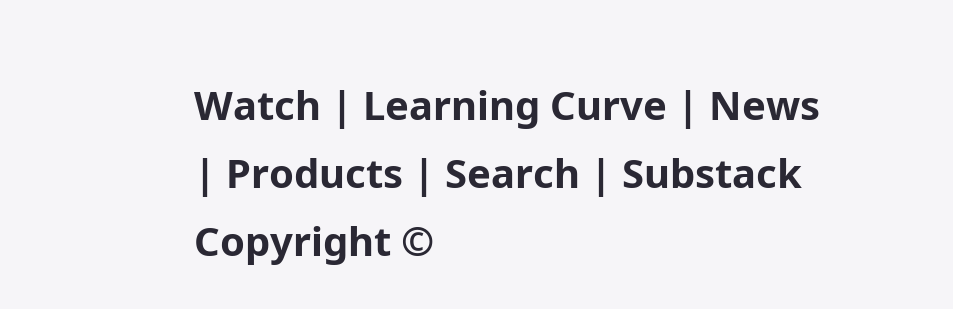Watch | Learning Curve | News | Products | Search | Substack
Copyright ©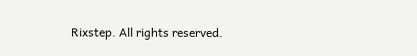Rixstep. All rights reserved.